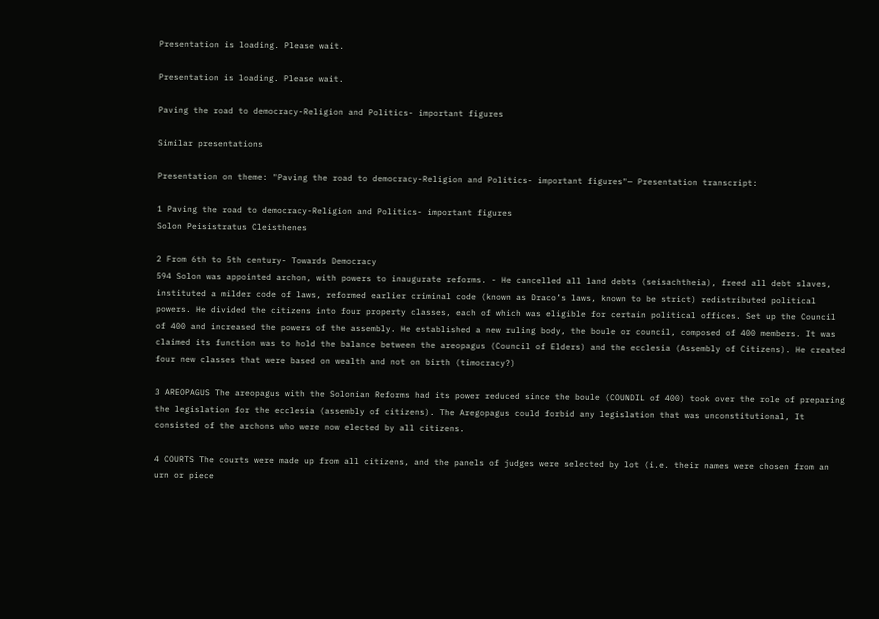Presentation is loading. Please wait.

Presentation is loading. Please wait.

Paving the road to democracy-Religion and Politics- important figures

Similar presentations

Presentation on theme: "Paving the road to democracy-Religion and Politics- important figures"— Presentation transcript:

1 Paving the road to democracy-Religion and Politics- important figures
Solon Peisistratus Cleisthenes

2 From 6th to 5th century- Towards Democracy
594 Solon was appointed archon, with powers to inaugurate reforms. - He cancelled all land debts (seisachtheia), freed all debt slaves, instituted a milder code of laws, reformed earlier criminal code (known as Draco’s laws, known to be strict) redistributed political powers. He divided the citizens into four property classes, each of which was eligible for certain political offices. Set up the Council of 400 and increased the powers of the assembly. He established a new ruling body, the boule or council, composed of 400 members. It was claimed its function was to hold the balance between the areopagus (Council of Elders) and the ecclesia (Assembly of Citizens). He created four new classes that were based on wealth and not on birth (timocracy?)

3 AREOPAGUS The areopagus with the Solonian Reforms had its power reduced since the boule (COUNDIL of 400) took over the role of preparing the legislation for the ecclesia (assembly of citizens). The Aregopagus could forbid any legislation that was unconstitutional, It consisted of the archons who were now elected by all citizens.

4 COURTS The courts were made up from all citizens, and the panels of judges were selected by lot (i.e. their names were chosen from an urn or piece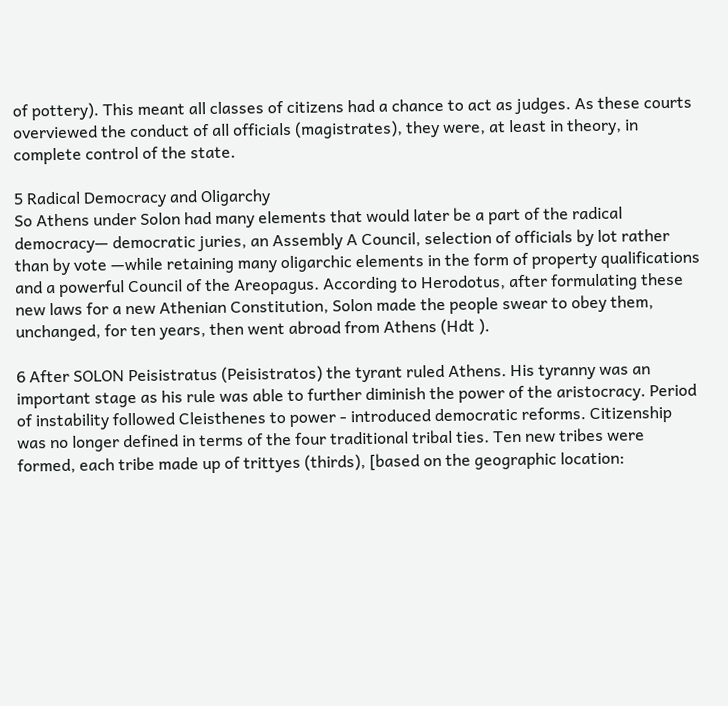of pottery). This meant all classes of citizens had a chance to act as judges. As these courts overviewed the conduct of all officials (magistrates), they were, at least in theory, in complete control of the state.

5 Radical Democracy and Oligarchy
So Athens under Solon had many elements that would later be a part of the radical democracy— democratic juries, an Assembly A Council, selection of officials by lot rather than by vote —while retaining many oligarchic elements in the form of property qualifications and a powerful Council of the Areopagus. According to Herodotus, after formulating these new laws for a new Athenian Constitution, Solon made the people swear to obey them, unchanged, for ten years, then went abroad from Athens (Hdt ).

6 After SOLON Peisistratus (Peisistratos) the tyrant ruled Athens. His tyranny was an important stage as his rule was able to further diminish the power of the aristocracy. Period of instability followed Cleisthenes to power - introduced democratic reforms. Citizenship was no longer defined in terms of the four traditional tribal ties. Ten new tribes were formed, each tribe made up of trittyes (thirds), [based on the geographic location: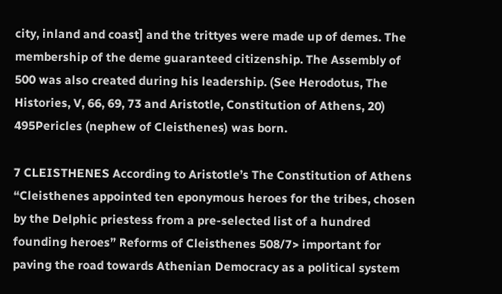city, inland and coast] and the trittyes were made up of demes. The membership of the deme guaranteed citizenship. The Assembly of 500 was also created during his leadership. (See Herodotus, The Histories, V, 66, 69, 73 and Aristotle, Constitution of Athens, 20) 495Pericles (nephew of Cleisthenes) was born.

7 CLEISTHENES According to Aristotle’s The Constitution of Athens
“Cleisthenes appointed ten eponymous heroes for the tribes, chosen by the Delphic priestess from a pre-selected list of a hundred founding heroes” Reforms of Cleisthenes 508/7> important for paving the road towards Athenian Democracy as a political system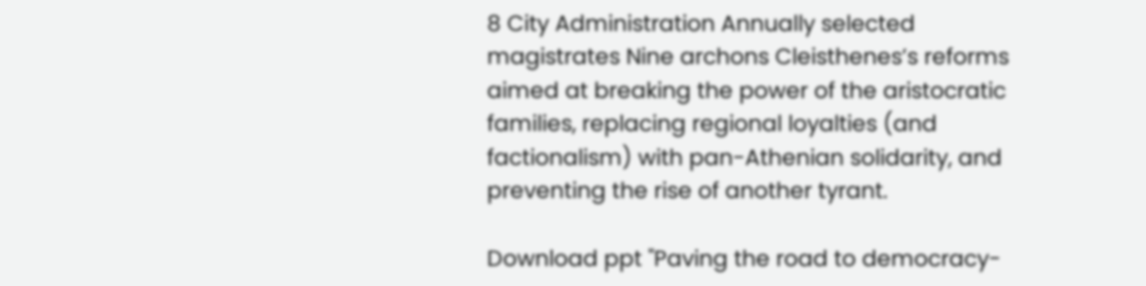8 City Administration Annually selected magistrates Nine archons Cleisthenes’s reforms aimed at breaking the power of the aristocratic families, replacing regional loyalties (and factionalism) with pan-Athenian solidarity, and preventing the rise of another tyrant.

Download ppt "Paving the road to democracy-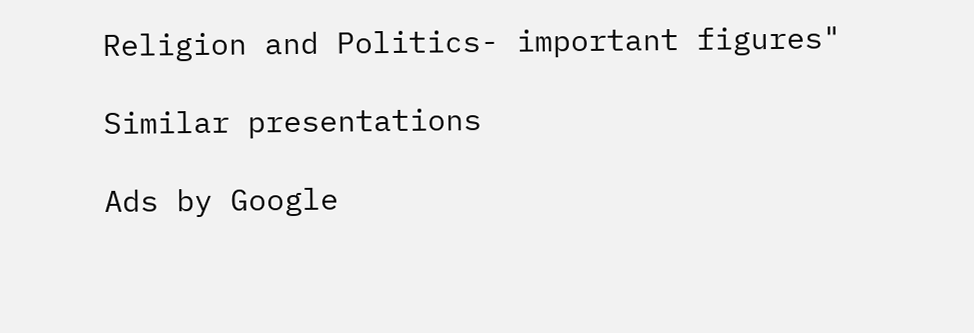Religion and Politics- important figures"

Similar presentations

Ads by Google